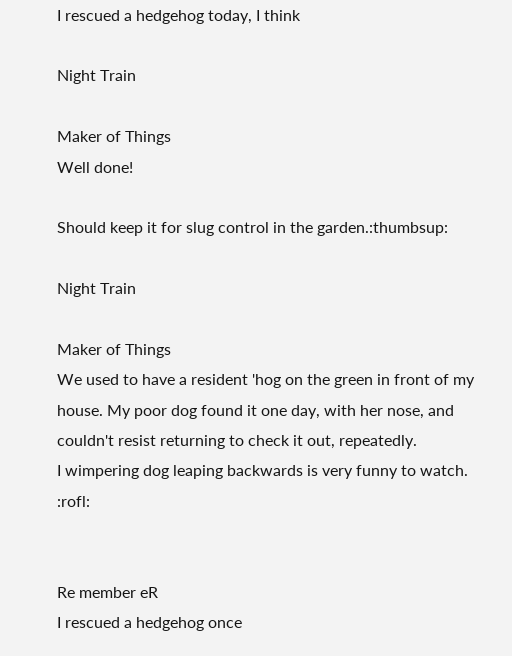I rescued a hedgehog today, I think

Night Train

Maker of Things
Well done!

Should keep it for slug control in the garden.:thumbsup:

Night Train

Maker of Things
We used to have a resident 'hog on the green in front of my house. My poor dog found it one day, with her nose, and couldn't resist returning to check it out, repeatedly.
I wimpering dog leaping backwards is very funny to watch. :rofl:


Re member eR
I rescued a hedgehog once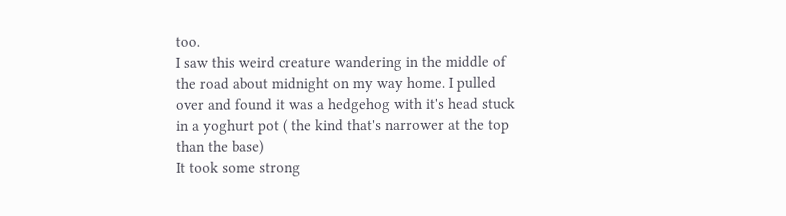too.
I saw this weird creature wandering in the middle of the road about midnight on my way home. I pulled over and found it was a hedgehog with it's head stuck in a yoghurt pot ( the kind that's narrower at the top than the base)
It took some strong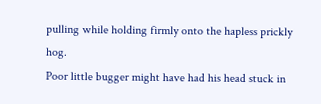pulling while holding firmly onto the hapless prickly hog.
Poor little bugger might have had his head stuck in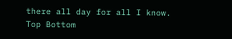there all day for all I know.
Top Bottom